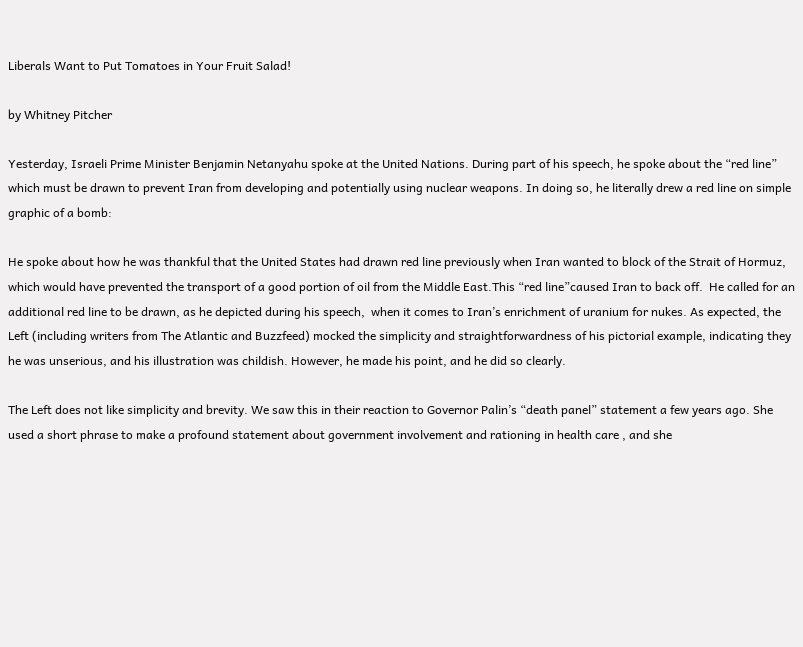Liberals Want to Put Tomatoes in Your Fruit Salad!

by Whitney Pitcher

Yesterday, Israeli Prime Minister Benjamin Netanyahu spoke at the United Nations. During part of his speech, he spoke about the “red line” which must be drawn to prevent Iran from developing and potentially using nuclear weapons. In doing so, he literally drew a red line on simple graphic of a bomb:

He spoke about how he was thankful that the United States had drawn red line previously when Iran wanted to block of the Strait of Hormuz, which would have prevented the transport of a good portion of oil from the Middle East.This “red line”caused Iran to back off.  He called for an additional red line to be drawn, as he depicted during his speech,  when it comes to Iran’s enrichment of uranium for nukes. As expected, the Left (including writers from The Atlantic and Buzzfeed) mocked the simplicity and straightforwardness of his pictorial example, indicating they he was unserious, and his illustration was childish. However, he made his point, and he did so clearly.

The Left does not like simplicity and brevity. We saw this in their reaction to Governor Palin’s “death panel” statement a few years ago. She used a short phrase to make a profound statement about government involvement and rationing in health care , and she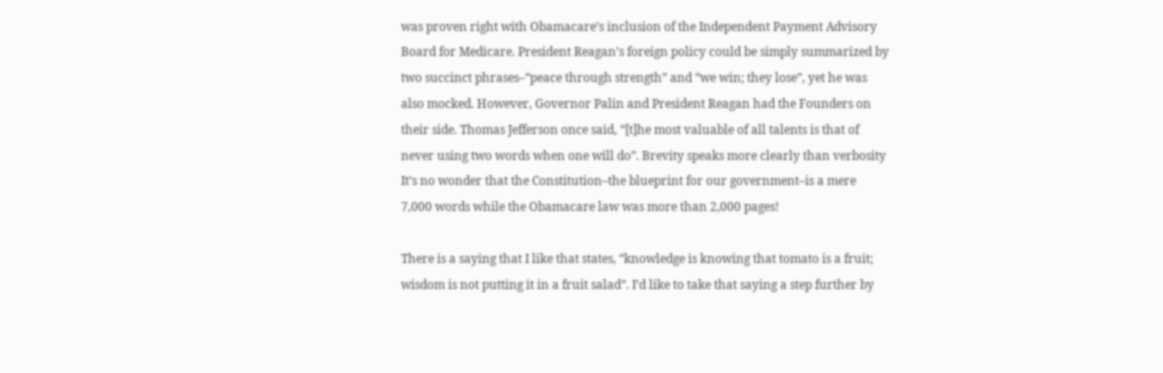was proven right with Obamacare’s inclusion of the Independent Payment Advisory Board for Medicare. President Reagan’s foreign policy could be simply summarized by two succinct phrases–“peace through strength” and “we win; they lose”, yet he was also mocked. However, Governor Palin and President Reagan had the Founders on their side. Thomas Jefferson once said, “[t]he most valuable of all talents is that of never using two words when one will do”. Brevity speaks more clearly than verbosity  It’s no wonder that the Constitution–the blueprint for our government–is a mere 7,000 words while the Obamacare law was more than 2,000 pages!

There is a saying that I like that states, “knowledge is knowing that tomato is a fruit; wisdom is not putting it in a fruit salad”. I’d like to take that saying a step further by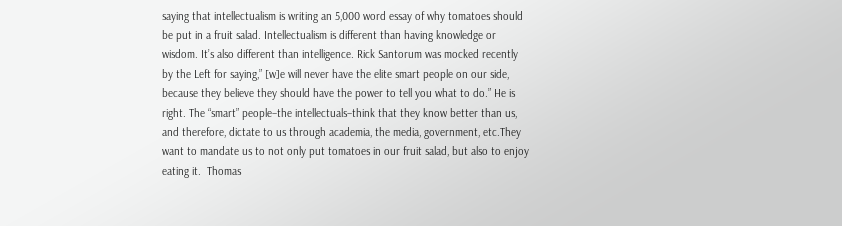saying that intellectualism is writing an 5,000 word essay of why tomatoes should be put in a fruit salad. Intellectualism is different than having knowledge or wisdom. It’s also different than intelligence. Rick Santorum was mocked recently by the Left for saying,” [w]e will never have the elite smart people on our side, because they believe they should have the power to tell you what to do.” He is right. The “smart” people–the intellectuals–think that they know better than us, and therefore, dictate to us through academia, the media, government, etc.They want to mandate us to not only put tomatoes in our fruit salad, but also to enjoy eating it.  Thomas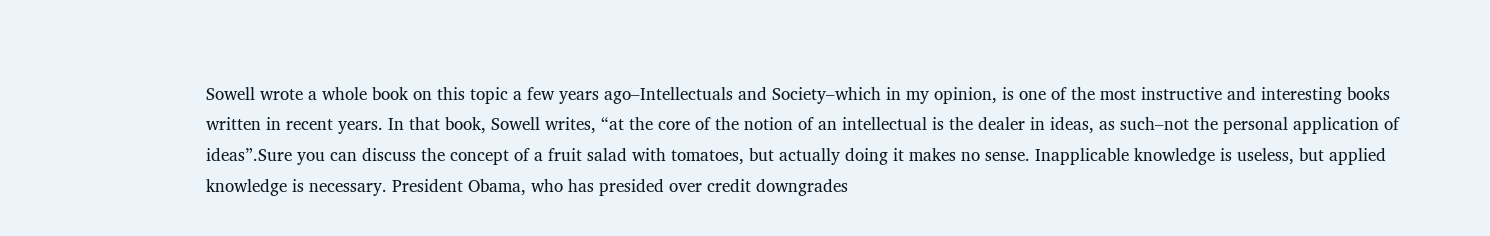Sowell wrote a whole book on this topic a few years ago–Intellectuals and Society–which in my opinion, is one of the most instructive and interesting books written in recent years. In that book, Sowell writes, “at the core of the notion of an intellectual is the dealer in ideas, as such–not the personal application of ideas”.Sure you can discuss the concept of a fruit salad with tomatoes, but actually doing it makes no sense. Inapplicable knowledge is useless, but applied knowledge is necessary. President Obama, who has presided over credit downgrades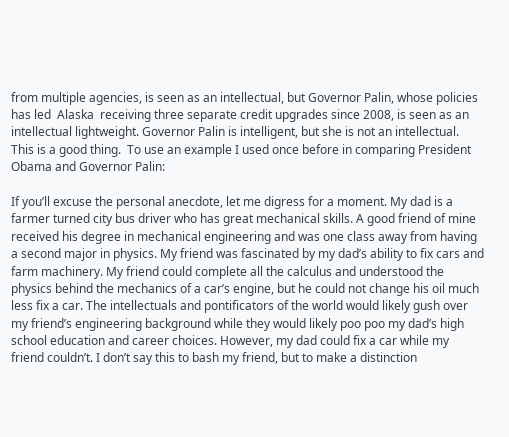from multiple agencies, is seen as an intellectual, but Governor Palin, whose policies has led  Alaska  receiving three separate credit upgrades since 2008, is seen as an intellectual lightweight. Governor Palin is intelligent, but she is not an intellectual. This is a good thing.  To use an example I used once before in comparing President Obama and Governor Palin:

If you’ll excuse the personal anecdote, let me digress for a moment. My dad is a farmer turned city bus driver who has great mechanical skills. A good friend of mine received his degree in mechanical engineering and was one class away from having a second major in physics. My friend was fascinated by my dad’s ability to fix cars and farm machinery. My friend could complete all the calculus and understood the physics behind the mechanics of a car’s engine, but he could not change his oil much less fix a car. The intellectuals and pontificators of the world would likely gush over my friend’s engineering background while they would likely poo poo my dad’s high school education and career choices. However, my dad could fix a car while my friend couldn’t. I don’t say this to bash my friend, but to make a distinction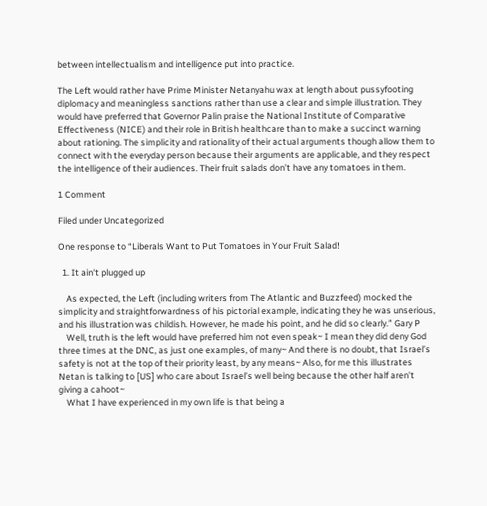between intellectualism and intelligence put into practice.

The Left would rather have Prime Minister Netanyahu wax at length about pussyfooting diplomacy and meaningless sanctions rather than use a clear and simple illustration. They would have preferred that Governor Palin praise the National Institute of Comparative Effectiveness (NICE) and their role in British healthcare than to make a succinct warning about rationing. The simplicity and rationality of their actual arguments though allow them to connect with the everyday person because their arguments are applicable, and they respect the intelligence of their audiences. Their fruit salads don’t have any tomatoes in them.

1 Comment

Filed under Uncategorized

One response to “Liberals Want to Put Tomatoes in Your Fruit Salad!

  1. It ain't plugged up

    As expected, the Left (including writers from The Atlantic and Buzzfeed) mocked the simplicity and straightforwardness of his pictorial example, indicating they he was unserious, and his illustration was childish. However, he made his point, and he did so clearly.” Gary P
    Well, truth is the left would have preferred him not even speak~ I mean they did deny God three times at the DNC, as just one examples, of many~ And there is no doubt, that Israel’s safety is not at the top of their priority least, by any means~ Also, for me this illustrates Netan is talking to [US] who care about Israel’s well being because the other half aren’t giving a cahoot~
    What I have experienced in my own life is that being a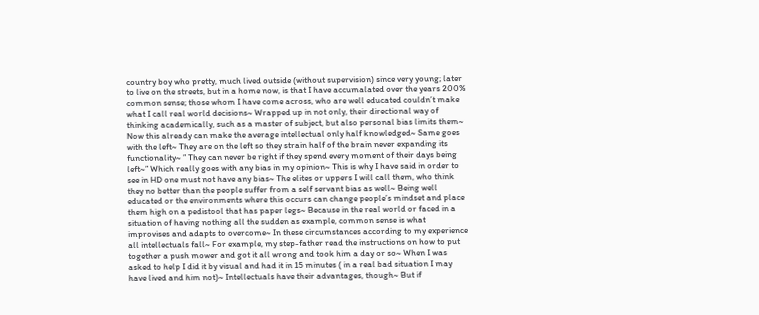country boy who pretty, much lived outside (without supervision) since very young; later to live on the streets, but in a home now, is that I have accumalated over the years 200% common sense; those whom I have come across, who are well educated couldn’t make what I call real world decisions~ Wrapped up in not only, their directional way of thinking academically, such as a master of subject, but also personal bias limits them~ Now this already can make the average intellectual only half knowledged~ Same goes with the left~ They are on the left so they strain half of the brain never expanding its functionality~ ” They can never be right if they spend every moment of their days being left~” Which really goes with any bias in my opinion~ This is why I have said in order to see in HD one must not have any bias~ The elites or uppers I will call them, who think they no better than the people suffer from a self servant bias as well~ Being well educated or the environments where this occurs can change people’s mindset and place them high on a pedistool that has paper legs~ Because in the real world or faced in a situation of having nothing all the sudden as example, common sense is what improvises and adapts to overcome~ In these circumstances according to my experience all intellectuals fall~ For example, my step-father read the instructions on how to put together a push mower and got it all wrong and took him a day or so~ When I was asked to help I did it by visual and had it in 15 minutes ( in a real bad situation I may have lived and him not)~ Intellectuals have their advantages, though~ But if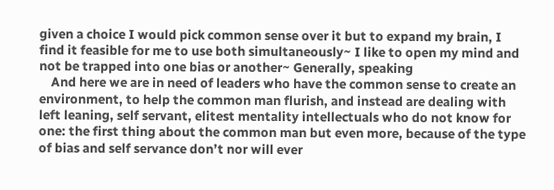given a choice I would pick common sense over it but to expand my brain, I find it feasible for me to use both simultaneously~ I like to open my mind and not be trapped into one bias or another~ Generally, speaking
    And here we are in need of leaders who have the common sense to create an environment, to help the common man flurish, and instead are dealing with left leaning, self servant, elitest mentality intellectuals who do not know for one: the first thing about the common man but even more, because of the type of bias and self servance don’t nor will ever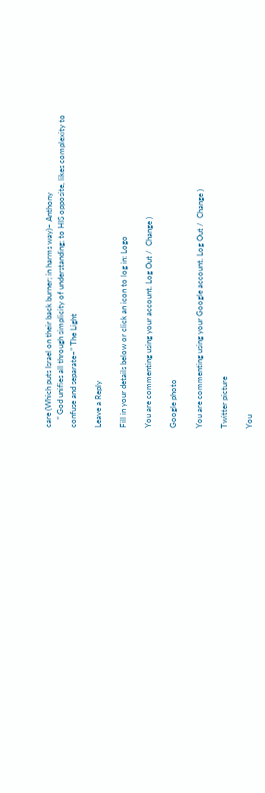care (Which puts Israel on their back burner; in harms way)~ Anthony
    ” God unifies all through simplicity of understanding; to HIS opposite, likes complexity to confuse and separate~” The Light

Leave a Reply

Fill in your details below or click an icon to log in: Logo

You are commenting using your account. Log Out /  Change )

Google photo

You are commenting using your Google account. Log Out /  Change )

Twitter picture

You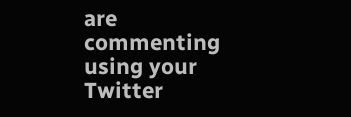are commenting using your Twitter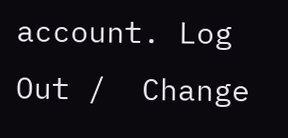account. Log Out /  Change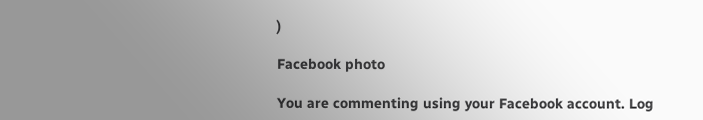)

Facebook photo

You are commenting using your Facebook account. Log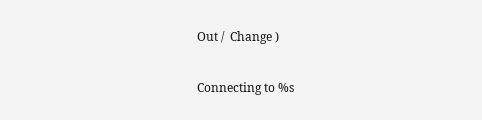Out /  Change )

Connecting to %s